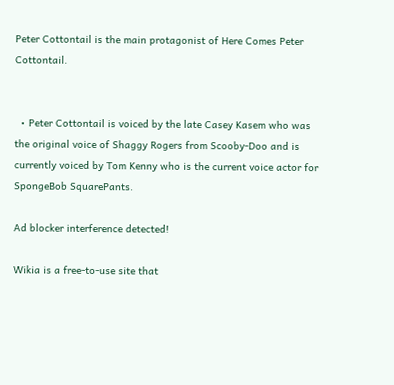Peter Cottontail is the main protagonist of Here Comes Peter Cottontail.


  • Peter Cottontail is voiced by the late Casey Kasem who was the original voice of Shaggy Rogers from Scooby-Doo and is currently voiced by Tom Kenny who is the current voice actor for SpongeBob SquarePants.

Ad blocker interference detected!

Wikia is a free-to-use site that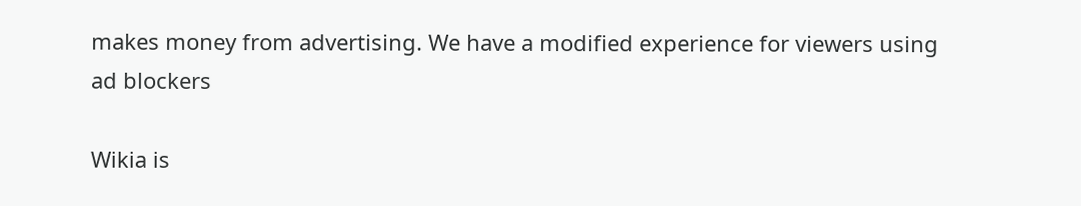makes money from advertising. We have a modified experience for viewers using ad blockers

Wikia is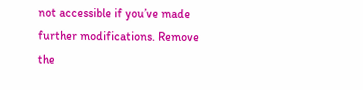not accessible if you’ve made further modifications. Remove the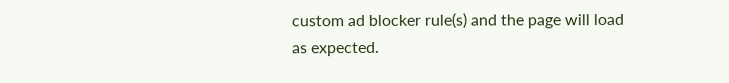custom ad blocker rule(s) and the page will load as expected.